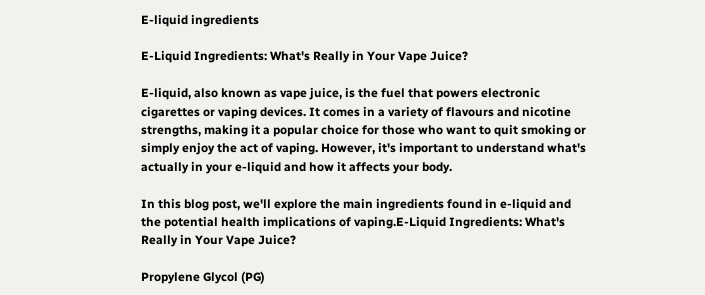E-liquid ingredients

E-Liquid Ingredients: What's Really in Your Vape Juice?

E-liquid, also known as vape juice, is the fuel that powers electronic cigarettes or vaping devices. It comes in a variety of flavours and nicotine strengths, making it a popular choice for those who want to quit smoking or simply enjoy the act of vaping. However, it's important to understand what's actually in your e-liquid and how it affects your body.

In this blog post, we'll explore the main ingredients found in e-liquid and the potential health implications of vaping.E-Liquid Ingredients: What's Really in Your Vape Juice?

Propylene Glycol (PG)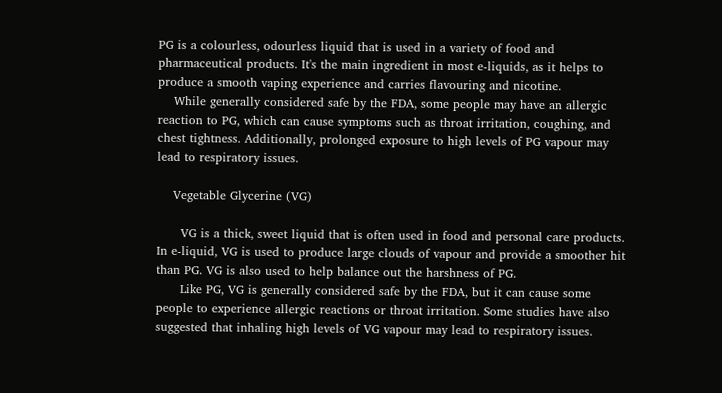PG is a colourless, odourless liquid that is used in a variety of food and pharmaceutical products. It's the main ingredient in most e-liquids, as it helps to produce a smooth vaping experience and carries flavouring and nicotine.
    While generally considered safe by the FDA, some people may have an allergic reaction to PG, which can cause symptoms such as throat irritation, coughing, and chest tightness. Additionally, prolonged exposure to high levels of PG vapour may lead to respiratory issues.

    Vegetable Glycerine (VG)

      VG is a thick, sweet liquid that is often used in food and personal care products. In e-liquid, VG is used to produce large clouds of vapour and provide a smoother hit than PG. VG is also used to help balance out the harshness of PG.
      Like PG, VG is generally considered safe by the FDA, but it can cause some people to experience allergic reactions or throat irritation. Some studies have also suggested that inhaling high levels of VG vapour may lead to respiratory issues.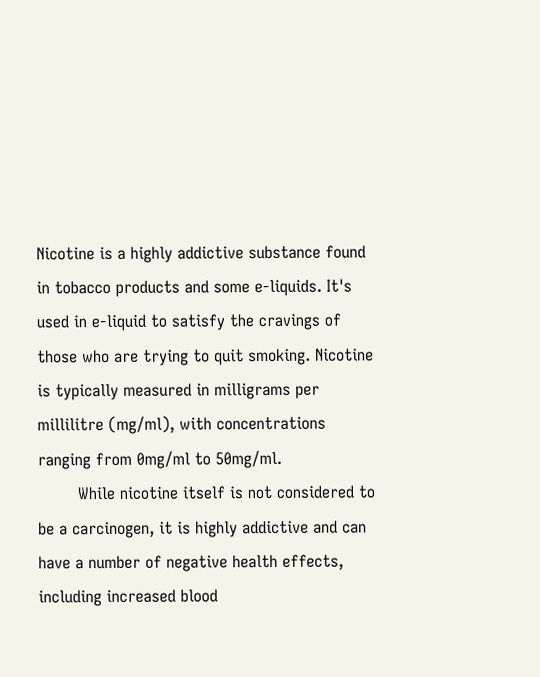Nicotine is a highly addictive substance found in tobacco products and some e-liquids. It's used in e-liquid to satisfy the cravings of those who are trying to quit smoking. Nicotine is typically measured in milligrams per millilitre (mg/ml), with concentrations ranging from 0mg/ml to 50mg/ml.
        While nicotine itself is not considered to be a carcinogen, it is highly addictive and can have a number of negative health effects, including increased blood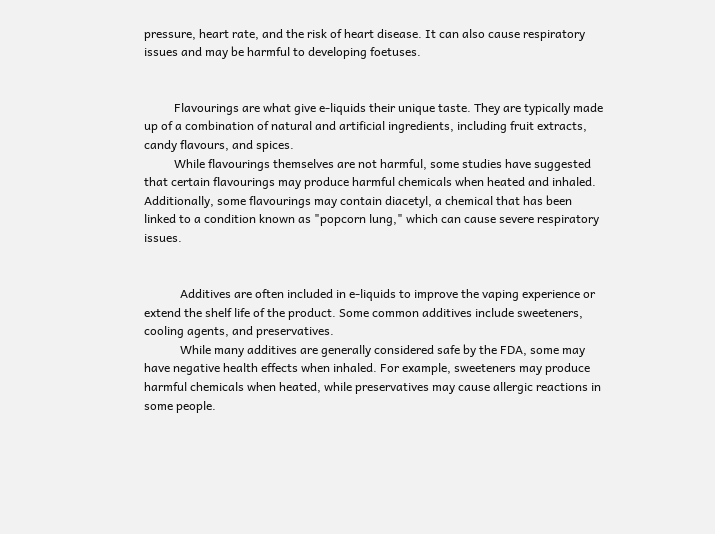pressure, heart rate, and the risk of heart disease. It can also cause respiratory issues and may be harmful to developing foetuses.


          Flavourings are what give e-liquids their unique taste. They are typically made up of a combination of natural and artificial ingredients, including fruit extracts, candy flavours, and spices.
          While flavourings themselves are not harmful, some studies have suggested that certain flavourings may produce harmful chemicals when heated and inhaled. Additionally, some flavourings may contain diacetyl, a chemical that has been linked to a condition known as "popcorn lung," which can cause severe respiratory issues.


            Additives are often included in e-liquids to improve the vaping experience or extend the shelf life of the product. Some common additives include sweeteners, cooling agents, and preservatives.
            While many additives are generally considered safe by the FDA, some may have negative health effects when inhaled. For example, sweeteners may produce harmful chemicals when heated, while preservatives may cause allergic reactions in some people.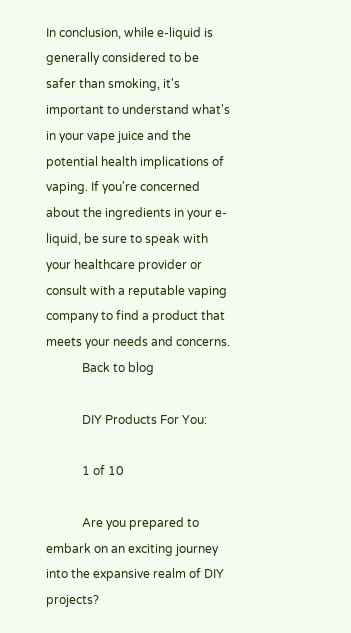In conclusion, while e-liquid is generally considered to be safer than smoking, it's important to understand what's in your vape juice and the potential health implications of vaping. If you're concerned about the ingredients in your e-liquid, be sure to speak with your healthcare provider or consult with a reputable vaping company to find a product that meets your needs and concerns.
            Back to blog

            DIY Products For You:

            1 of 10

            Are you prepared to embark on an exciting journey into the expansive realm of DIY projects?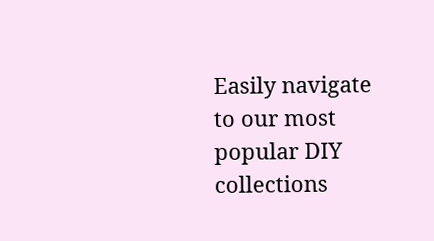Easily navigate to our most popular DIY collections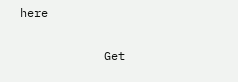here

            Get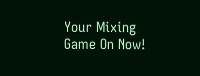Your Mixing Game On Now!